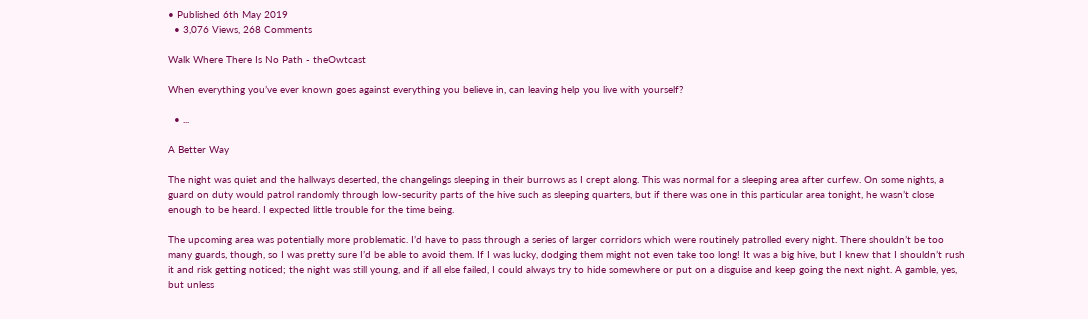• Published 6th May 2019
  • 3,076 Views, 268 Comments

Walk Where There Is No Path - theOwtcast

When everything you’ve ever known goes against everything you believe in, can leaving help you live with yourself?

  • ...

A Better Way

The night was quiet and the hallways deserted, the changelings sleeping in their burrows as I crept along. This was normal for a sleeping area after curfew. On some nights, a guard on duty would patrol randomly through low-security parts of the hive such as sleeping quarters, but if there was one in this particular area tonight, he wasn’t close enough to be heard. I expected little trouble for the time being.

The upcoming area was potentially more problematic. I’d have to pass through a series of larger corridors which were routinely patrolled every night. There shouldn’t be too many guards, though, so I was pretty sure I’d be able to avoid them. If I was lucky, dodging them might not even take too long! It was a big hive, but I knew that I shouldn’t rush it and risk getting noticed; the night was still young, and if all else failed, I could always try to hide somewhere or put on a disguise and keep going the next night. A gamble, yes, but unless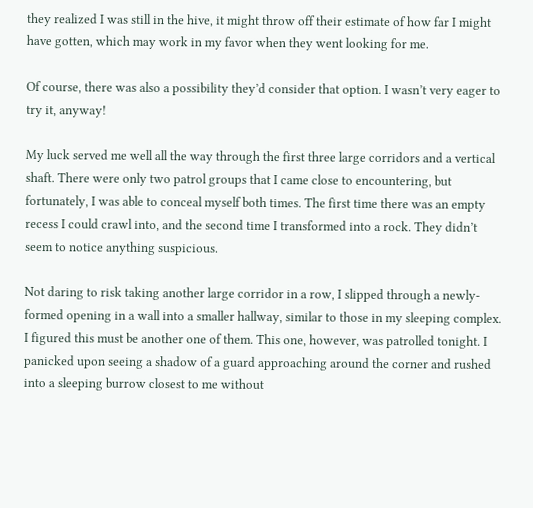they realized I was still in the hive, it might throw off their estimate of how far I might have gotten, which may work in my favor when they went looking for me.

Of course, there was also a possibility they’d consider that option. I wasn’t very eager to try it, anyway!

My luck served me well all the way through the first three large corridors and a vertical shaft. There were only two patrol groups that I came close to encountering, but fortunately, I was able to conceal myself both times. The first time there was an empty recess I could crawl into, and the second time I transformed into a rock. They didn’t seem to notice anything suspicious.

Not daring to risk taking another large corridor in a row, I slipped through a newly-formed opening in a wall into a smaller hallway, similar to those in my sleeping complex. I figured this must be another one of them. This one, however, was patrolled tonight. I panicked upon seeing a shadow of a guard approaching around the corner and rushed into a sleeping burrow closest to me without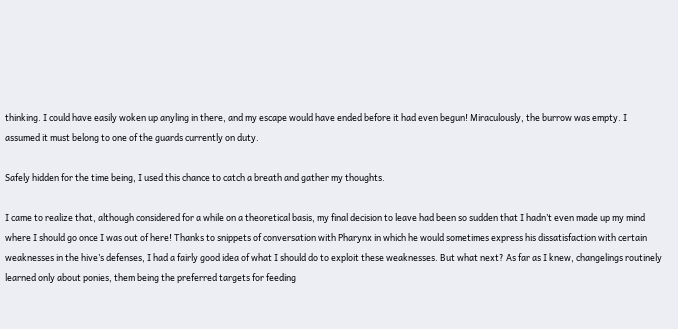thinking. I could have easily woken up anyling in there, and my escape would have ended before it had even begun! Miraculously, the burrow was empty. I assumed it must belong to one of the guards currently on duty.

Safely hidden for the time being, I used this chance to catch a breath and gather my thoughts.

I came to realize that, although considered for a while on a theoretical basis, my final decision to leave had been so sudden that I hadn’t even made up my mind where I should go once I was out of here! Thanks to snippets of conversation with Pharynx in which he would sometimes express his dissatisfaction with certain weaknesses in the hive’s defenses, I had a fairly good idea of what I should do to exploit these weaknesses. But what next? As far as I knew, changelings routinely learned only about ponies, them being the preferred targets for feeding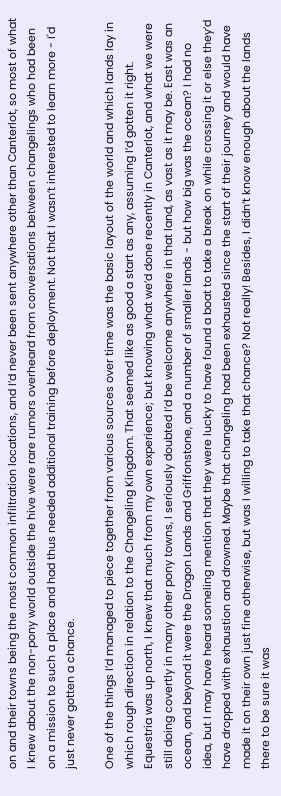on and their towns being the most common infiltration locations, and I’d never been sent anywhere other than Canterlot, so most of what I knew about the non-pony world outside the hive were rare rumors overheard from conversations between changelings who had been on a mission to such a place and had thus needed additional training before deployment. Not that I wasn’t interested to learn more - I'd just never gotten a chance.

One of the things I’d managed to piece together from various sources over time was the basic layout of the world and which lands lay in which rough direction in relation to the Changeling Kingdom. That seemed like as good a start as any, assuming I’d gotten it right. Equestria was up north, I knew that much from my own experience; but knowing what we’d done recently in Canterlot, and what we were still doing covertly in many other pony towns, I seriously doubted I’d be welcome anywhere in that land, as vast as it may be. East was an ocean, and beyond it were the Dragon Lands and Griffonstone, and a number of smaller lands - but how big was the ocean? I had no idea, but I may have heard someling mention that they were lucky to have found a boat to take a break on while crossing it or else they’d have dropped with exhaustion and drowned. Maybe that changeling had been exhausted since the start of their journey and would have made it on their own just fine otherwise, but was I willing to take that chance? Not really! Besides, I didn’t know enough about the lands there to be sure it was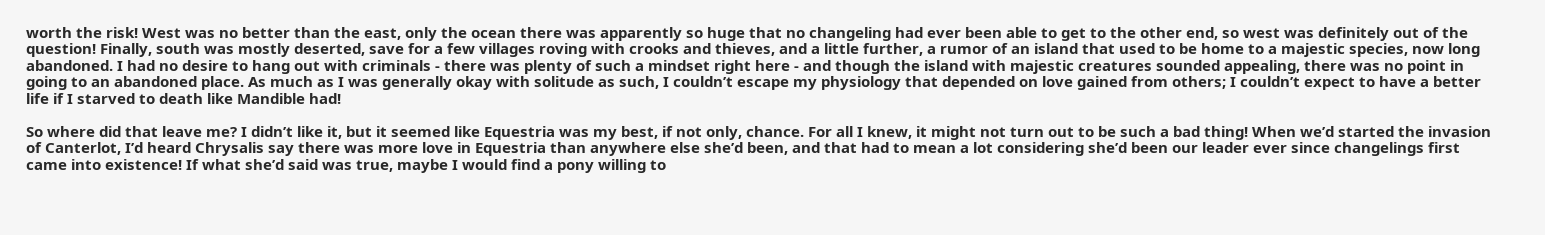worth the risk! West was no better than the east, only the ocean there was apparently so huge that no changeling had ever been able to get to the other end, so west was definitely out of the question! Finally, south was mostly deserted, save for a few villages roving with crooks and thieves, and a little further, a rumor of an island that used to be home to a majestic species, now long abandoned. I had no desire to hang out with criminals - there was plenty of such a mindset right here - and though the island with majestic creatures sounded appealing, there was no point in going to an abandoned place. As much as I was generally okay with solitude as such, I couldn’t escape my physiology that depended on love gained from others; I couldn’t expect to have a better life if I starved to death like Mandible had!

So where did that leave me? I didn’t like it, but it seemed like Equestria was my best, if not only, chance. For all I knew, it might not turn out to be such a bad thing! When we’d started the invasion of Canterlot, I’d heard Chrysalis say there was more love in Equestria than anywhere else she’d been, and that had to mean a lot considering she’d been our leader ever since changelings first came into existence! If what she’d said was true, maybe I would find a pony willing to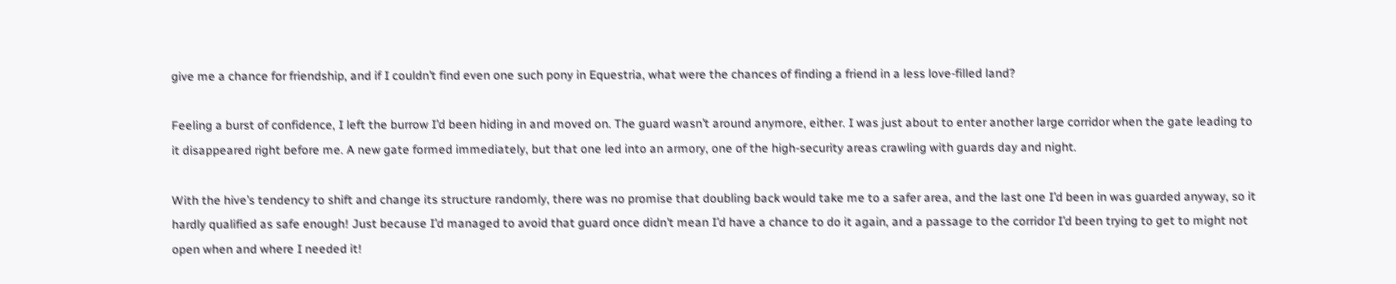give me a chance for friendship, and if I couldn’t find even one such pony in Equestria, what were the chances of finding a friend in a less love-filled land?

Feeling a burst of confidence, I left the burrow I’d been hiding in and moved on. The guard wasn’t around anymore, either. I was just about to enter another large corridor when the gate leading to it disappeared right before me. A new gate formed immediately, but that one led into an armory, one of the high-security areas crawling with guards day and night.

With the hive’s tendency to shift and change its structure randomly, there was no promise that doubling back would take me to a safer area, and the last one I’d been in was guarded anyway, so it hardly qualified as safe enough! Just because I’d managed to avoid that guard once didn’t mean I’d have a chance to do it again, and a passage to the corridor I’d been trying to get to might not open when and where I needed it!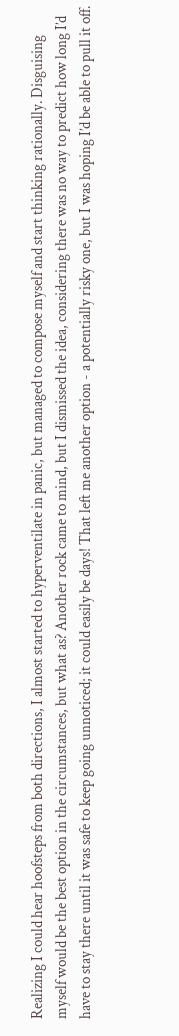Realizing I could hear hoofsteps from both directions, I almost started to hyperventilate in panic, but managed to compose myself and start thinking rationally. Disguising myself would be the best option in the circumstances, but what as? Another rock came to mind, but I dismissed the idea, considering there was no way to predict how long I’d have to stay there until it was safe to keep going unnoticed; it could easily be days! That left me another option - a potentially risky one, but I was hoping I’d be able to pull it off.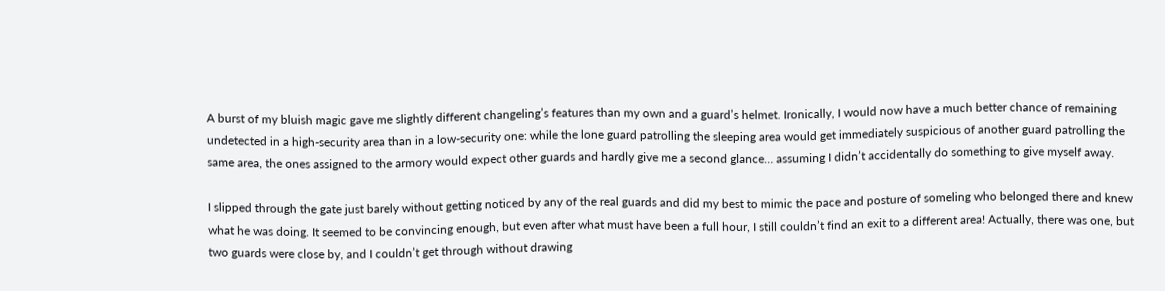A burst of my bluish magic gave me slightly different changeling’s features than my own and a guard’s helmet. Ironically, I would now have a much better chance of remaining undetected in a high-security area than in a low-security one: while the lone guard patrolling the sleeping area would get immediately suspicious of another guard patrolling the same area, the ones assigned to the armory would expect other guards and hardly give me a second glance… assuming I didn’t accidentally do something to give myself away.

I slipped through the gate just barely without getting noticed by any of the real guards and did my best to mimic the pace and posture of someling who belonged there and knew what he was doing. It seemed to be convincing enough, but even after what must have been a full hour, I still couldn’t find an exit to a different area! Actually, there was one, but two guards were close by, and I couldn’t get through without drawing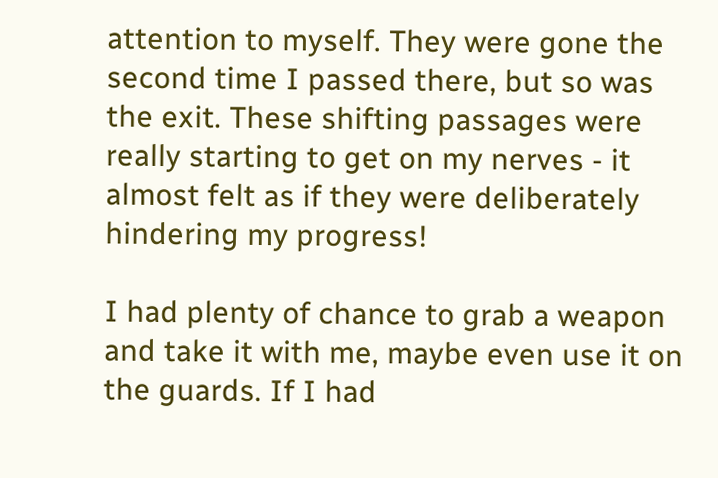attention to myself. They were gone the second time I passed there, but so was the exit. These shifting passages were really starting to get on my nerves - it almost felt as if they were deliberately hindering my progress!

I had plenty of chance to grab a weapon and take it with me, maybe even use it on the guards. If I had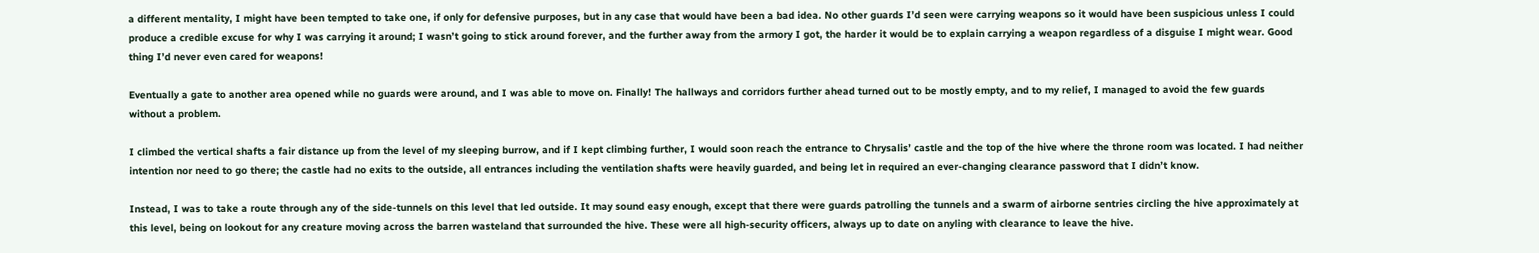a different mentality, I might have been tempted to take one, if only for defensive purposes, but in any case that would have been a bad idea. No other guards I’d seen were carrying weapons so it would have been suspicious unless I could produce a credible excuse for why I was carrying it around; I wasn’t going to stick around forever, and the further away from the armory I got, the harder it would be to explain carrying a weapon regardless of a disguise I might wear. Good thing I’d never even cared for weapons!

Eventually a gate to another area opened while no guards were around, and I was able to move on. Finally! The hallways and corridors further ahead turned out to be mostly empty, and to my relief, I managed to avoid the few guards without a problem.

I climbed the vertical shafts a fair distance up from the level of my sleeping burrow, and if I kept climbing further, I would soon reach the entrance to Chrysalis’ castle and the top of the hive where the throne room was located. I had neither intention nor need to go there; the castle had no exits to the outside, all entrances including the ventilation shafts were heavily guarded, and being let in required an ever-changing clearance password that I didn’t know.

Instead, I was to take a route through any of the side-tunnels on this level that led outside. It may sound easy enough, except that there were guards patrolling the tunnels and a swarm of airborne sentries circling the hive approximately at this level, being on lookout for any creature moving across the barren wasteland that surrounded the hive. These were all high-security officers, always up to date on anyling with clearance to leave the hive.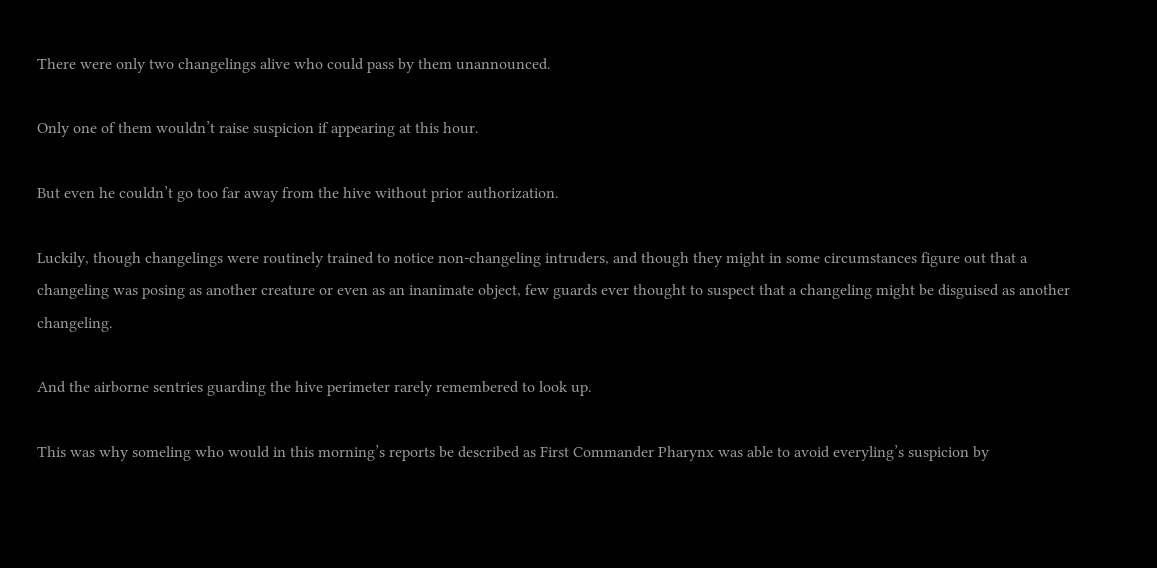There were only two changelings alive who could pass by them unannounced.

Only one of them wouldn’t raise suspicion if appearing at this hour.

But even he couldn’t go too far away from the hive without prior authorization.

Luckily, though changelings were routinely trained to notice non-changeling intruders, and though they might in some circumstances figure out that a changeling was posing as another creature or even as an inanimate object, few guards ever thought to suspect that a changeling might be disguised as another changeling.

And the airborne sentries guarding the hive perimeter rarely remembered to look up.

This was why someling who would in this morning’s reports be described as First Commander Pharynx was able to avoid everyling’s suspicion by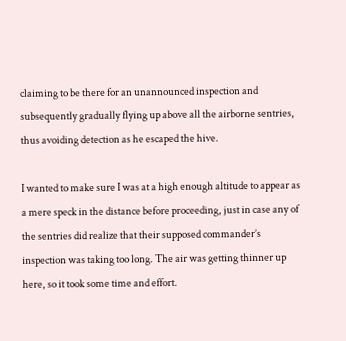claiming to be there for an unannounced inspection and subsequently gradually flying up above all the airborne sentries, thus avoiding detection as he escaped the hive.

I wanted to make sure I was at a high enough altitude to appear as a mere speck in the distance before proceeding, just in case any of the sentries did realize that their supposed commander’s inspection was taking too long. The air was getting thinner up here, so it took some time and effort.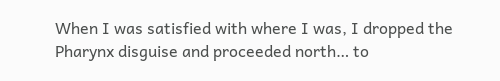When I was satisfied with where I was, I dropped the Pharynx disguise and proceeded north… to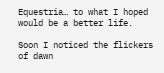Equestria… to what I hoped would be a better life.

Soon I noticed the flickers of dawn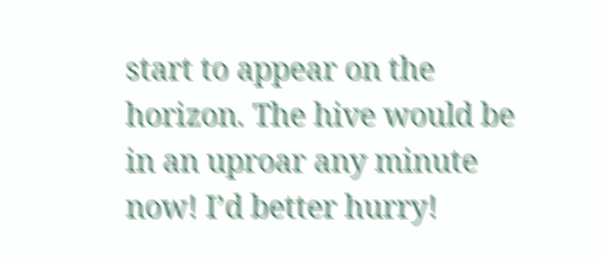start to appear on the horizon. The hive would be in an uproar any minute now! I’d better hurry!